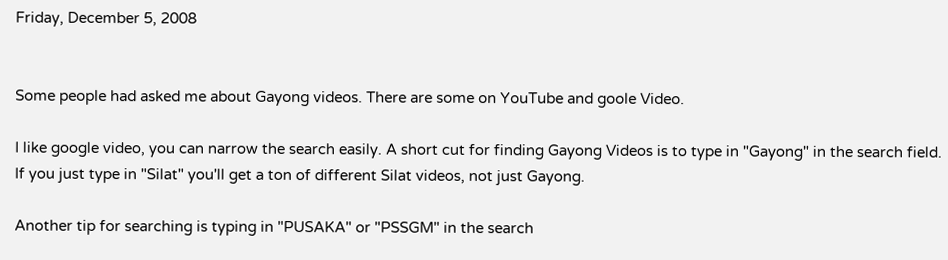Friday, December 5, 2008


Some people had asked me about Gayong videos. There are some on YouTube and goole Video.

I like google video, you can narrow the search easily. A short cut for finding Gayong Videos is to type in "Gayong" in the search field. If you just type in "Silat" you'll get a ton of different Silat videos, not just Gayong.

Another tip for searching is typing in "PUSAKA" or "PSSGM" in the search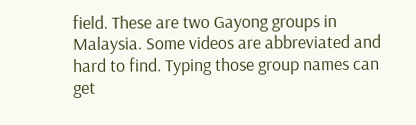field. These are two Gayong groups in Malaysia. Some videos are abbreviated and hard to find. Typing those group names can get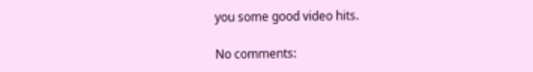you some good video hits.

No comments: